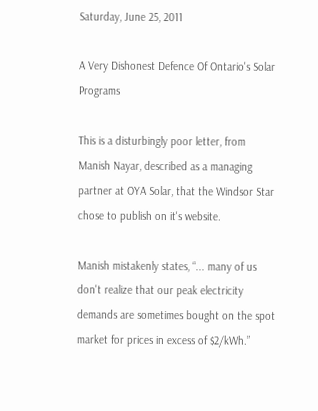Saturday, June 25, 2011

A Very Dishonest Defence Of Ontario's Solar Programs

This is a disturbingly poor letter, from Manish Nayar, described as a managing partner at OYA Solar, that the Windsor Star chose to publish on it's website.

Manish mistakenly states, “... many of us don't realize that our peak electricity demands are sometimes bought on the spot market for prices in excess of $2/kWh.”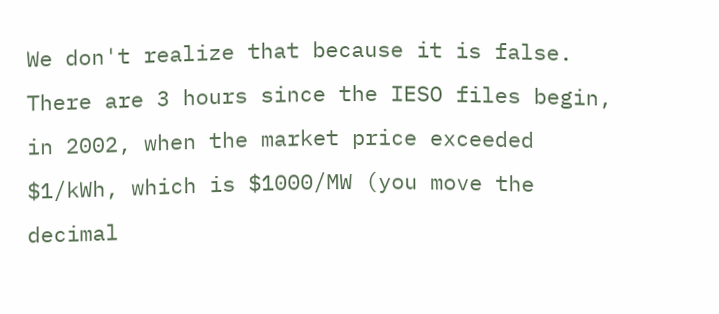We don't realize that because it is false. There are 3 hours since the IESO files begin, in 2002, when the market price exceeded $1/kWh, which is $1000/MW (you move the decimal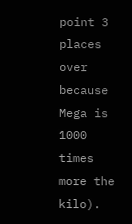point 3 places over because Mega is 1000 times more the kilo).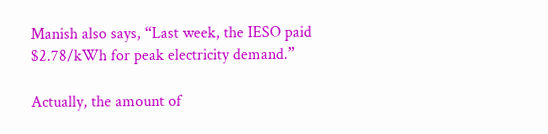Manish also says, “Last week, the IESO paid $2.78/kWh for peak electricity demand.”

Actually, the amount of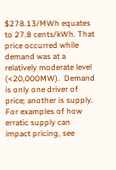$278.13/MWh equates to 27.8 cents/kWh. That price occurred while demand was at a relatively moderate level (<20,000MW).  Demand is only one driver of price; another is supply.
For examples of how erratic supply can impact pricing, see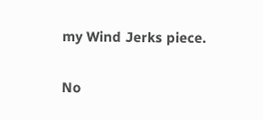my Wind Jerks piece.

No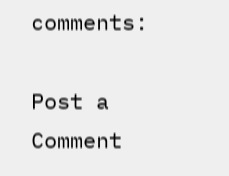comments:

Post a Comment